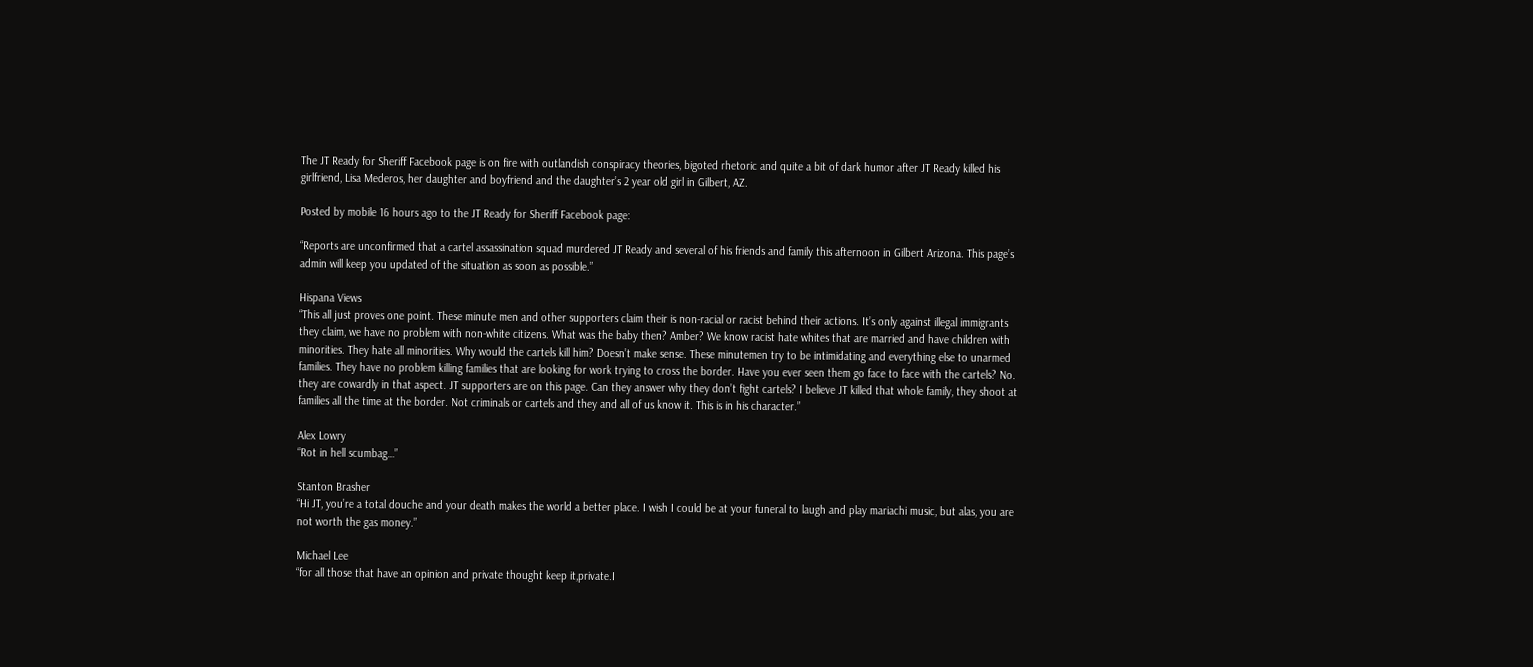The JT Ready for Sheriff Facebook page is on fire with outlandish conspiracy theories, bigoted rhetoric and quite a bit of dark humor after JT Ready killed his girlfriend, Lisa Mederos, her daughter and boyfriend and the daughter’s 2 year old girl in Gilbert, AZ.

Posted by mobile 16 hours ago to the JT Ready for Sheriff Facebook page:

“Reports are unconfirmed that a cartel assassination squad murdered JT Ready and several of his friends and family this afternoon in Gilbert Arizona. This page’s admin will keep you updated of the situation as soon as possible.”

Hispana Views
“This all just proves one point. These minute men and other supporters claim their is non-racial or racist behind their actions. It’s only against illegal immigrants they claim, we have no problem with non-white citizens. What was the baby then? Amber? We know racist hate whites that are married and have children with minorities. They hate all minorities. Why would the cartels kill him? Doesn’t make sense. These minutemen try to be intimidating and everything else to unarmed families. They have no problem killing families that are looking for work trying to cross the border. Have you ever seen them go face to face with the cartels? No. they are cowardly in that aspect. JT supporters are on this page. Can they answer why they don’t fight cartels? I believe JT killed that whole family, they shoot at families all the time at the border. Not criminals or cartels and they and all of us know it. This is in his character.”

Alex Lowry
“Rot in hell scumbag…”

Stanton Brasher
“Hi JT, you’re a total douche and your death makes the world a better place. I wish I could be at your funeral to laugh and play mariachi music, but alas, you are not worth the gas money.”

Michael Lee
“for all those that have an opinion and private thought keep it,private.I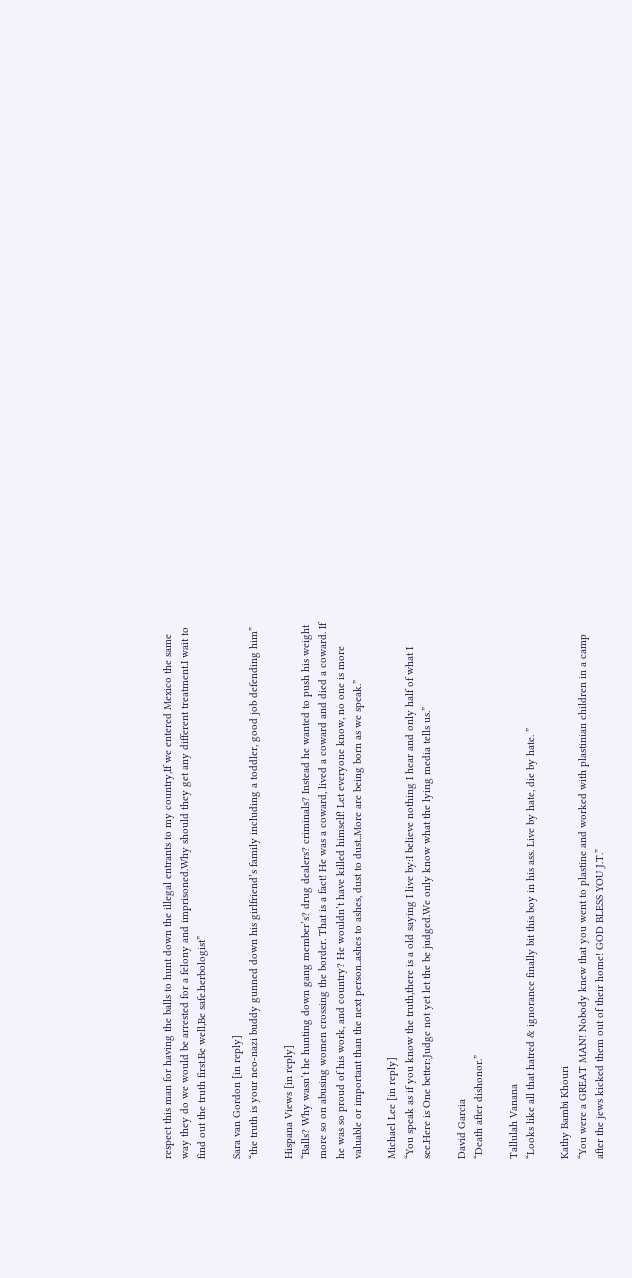respect this man for having the balls to hunt down the illegal entrants to my country,If we entered Mexico the same way they do we would be arrested for a felony and imprisoned.Why should they get any different treatment.I wait to find out the truth first.Be well,Be safe.herbologist”

Sara van Gordon [in reply]
“the truth is your neo-nazi buddy gunned down his girlfriend’s family including a toddler, good job defending him”

Hispana Views [in reply]
“Balls? Why wasn’t he hunting down gang member’s? drug dealers? criminals? Instead he wanted to push his weight more so on abusing women crossing the border. That is a fact! He was a coward, lived a coward and died a coward. If he was so proud of his work, and country? He wouldn’t have killed himself! Let everyone know, no one is more valuable or important than the next person..ashes to ashes, dust to dust..More are being born as we speak.”

Michael Lee [in reply]
“You speak as if you know the truth,there is a old saying I live by:I believe nothing I hear and only half of what I see.Here is One better:Judge not yet let the be judged.We only know what the lying media tells us.”

David Garcia
“Death after dishonor.”

Tallulah Vanana
“Looks like all that hatred & ignorance finally bit this boy in his ass. Live by hate, die by hate. ”

Kathy Bambi Khouri
“You were a GREAT MAN! Nobody knew that you went to plastine and worked with plastinian children in a camp after the jews kicked them out of their home! GOD BLESS YOU J.T.”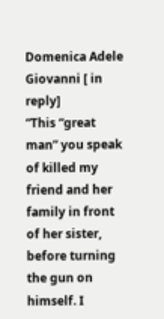Domenica Adele Giovanni [ in reply]
“This “great man” you speak of killed my friend and her family in front of her sister, before turning the gun on himself. I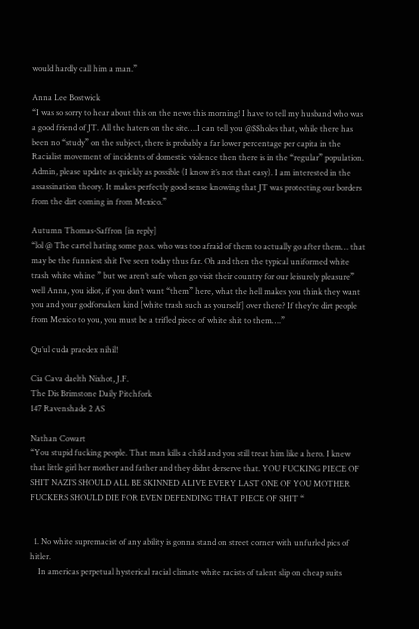would hardly call him a man.”

Anna Lee Bostwick
“I was so sorry to hear about this on the news this morning! I have to tell my husband who was a good friend of JT. All the haters on the site….I can tell you @$$holes that, while there has been no “study” on the subject, there is probably a far lower percentage per capita in the Racialist movement of incidents of domestic violence then there is in the “regular” population. Admin, please update as quickly as possible (I know it’s not that easy). I am interested in the assassination theory. It makes perfectly good sense knowing that JT was protecting our borders from the dirt coming in from Mexico.”

Autumn Thomas-Saffron [in reply]
“lol @ The cartel hating some p.o.s. who was too afraid of them to actually go after them… that may be the funniest shit I’ve seen today thus far. Oh and then the typical uniformed white trash white whine ” but we aren’t safe when go visit their country for our leisurely pleasure” well Anna, you idiot, if you don’t want “them” here, what the hell makes you think they want you and your godforsaken kind [white trash such as yourself] over there? If they’re dirt people from Mexico to you, you must be a trifled piece of white shit to them….”

Qu’ul cuda praedex nihil!

Cia Cava daelth Nixhot, J.F.
The Dis Brimstone Daily Pitchfork
147 Ravenshade 2 AS

Nathan Cowart
“You stupid fucking people. That man kills a child and you still treat him like a hero. I knew that little girl her mother and father and they didnt derserve that. YOU FUCKING PIECE OF SHIT NAZI’S SHOULD ALL BE SKINNED ALIVE EVERY LAST ONE OF YOU MOTHER FUCKERS SHOULD DIE FOR EVEN DEFENDING THAT PIECE OF SHIT “


  1. No white supremacist of any ability is gonna stand on street corner with unfurled pics of hitler.
    In americas perpetual hysterical racial climate white racists of talent slip on cheap suits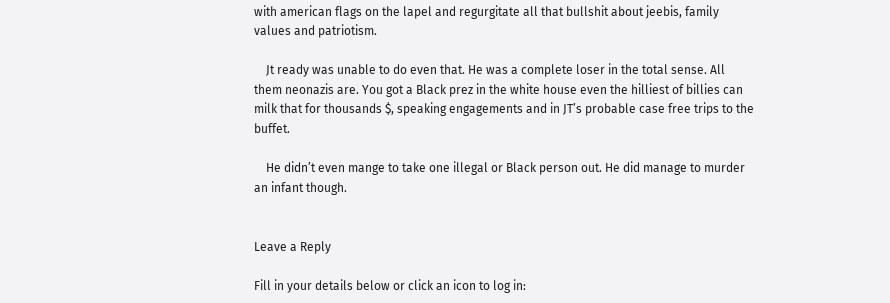with american flags on the lapel and regurgitate all that bullshit about jeebis, family values and patriotism.

    Jt ready was unable to do even that. He was a complete loser in the total sense. All them neonazis are. You got a Black prez in the white house even the hilliest of billies can milk that for thousands $, speaking engagements and in JT’s probable case free trips to the buffet.

    He didn’t even mange to take one illegal or Black person out. He did manage to murder an infant though.


Leave a Reply

Fill in your details below or click an icon to log in: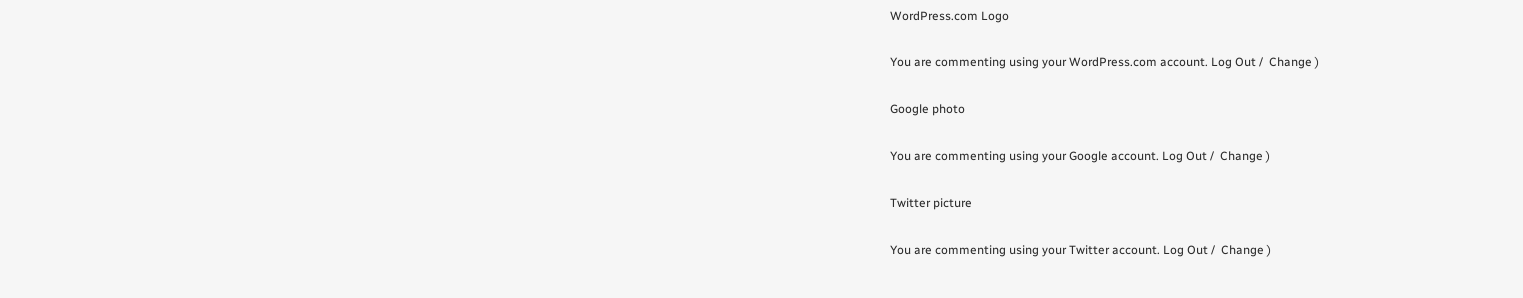WordPress.com Logo

You are commenting using your WordPress.com account. Log Out /  Change )

Google photo

You are commenting using your Google account. Log Out /  Change )

Twitter picture

You are commenting using your Twitter account. Log Out /  Change )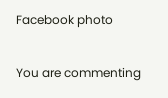Facebook photo

You are commenting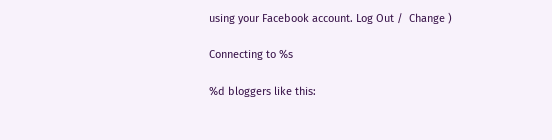using your Facebook account. Log Out /  Change )

Connecting to %s

%d bloggers like this: